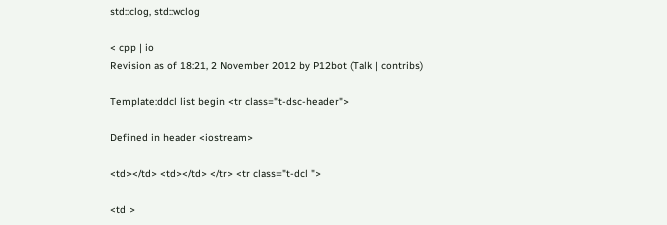std::clog, std::wclog

< cpp | io
Revision as of 18:21, 2 November 2012 by P12bot (Talk | contribs)

Template:ddcl list begin <tr class="t-dsc-header">

Defined in header <iostream>

<td></td> <td></td> </tr> <tr class="t-dcl ">

<td >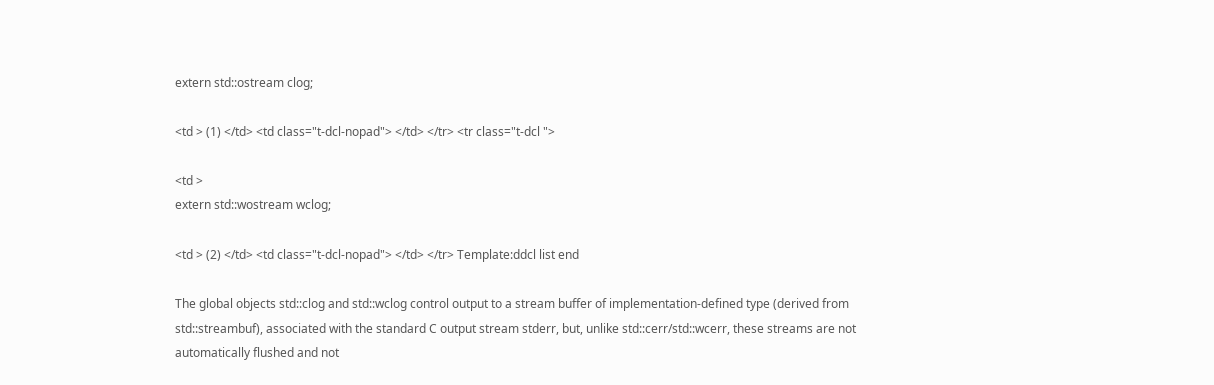extern std::ostream clog;

<td > (1) </td> <td class="t-dcl-nopad"> </td> </tr> <tr class="t-dcl ">

<td >
extern std::wostream wclog;

<td > (2) </td> <td class="t-dcl-nopad"> </td> </tr> Template:ddcl list end

The global objects std::clog and std::wclog control output to a stream buffer of implementation-defined type (derived from std::streambuf), associated with the standard C output stream stderr, but, unlike std::cerr/std::wcerr, these streams are not automatically flushed and not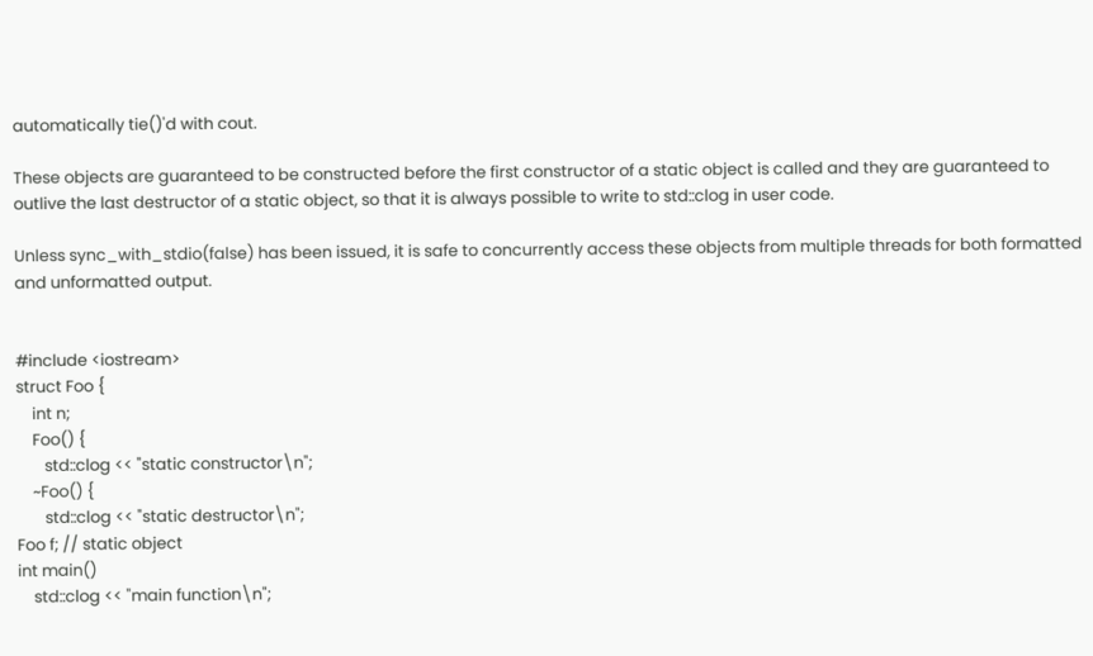automatically tie()'d with cout.

These objects are guaranteed to be constructed before the first constructor of a static object is called and they are guaranteed to outlive the last destructor of a static object, so that it is always possible to write to std::clog in user code.

Unless sync_with_stdio(false) has been issued, it is safe to concurrently access these objects from multiple threads for both formatted and unformatted output.


#include <iostream>
struct Foo {
    int n;
    Foo() {
       std::clog << "static constructor\n";
    ~Foo() {
       std::clog << "static destructor\n";
Foo f; // static object
int main()
    std::clog << "main function\n";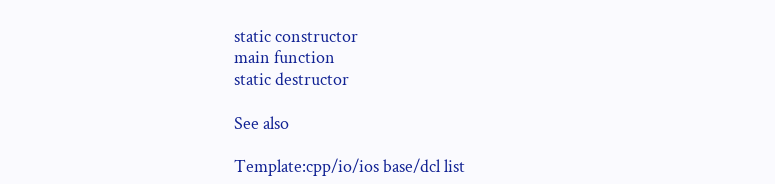static constructor
main function
static destructor

See also

Template:cpp/io/ios base/dcl list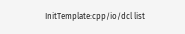InitTemplate:cpp/io/dcl list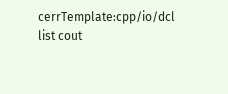cerrTemplate:cpp/io/dcl list cout